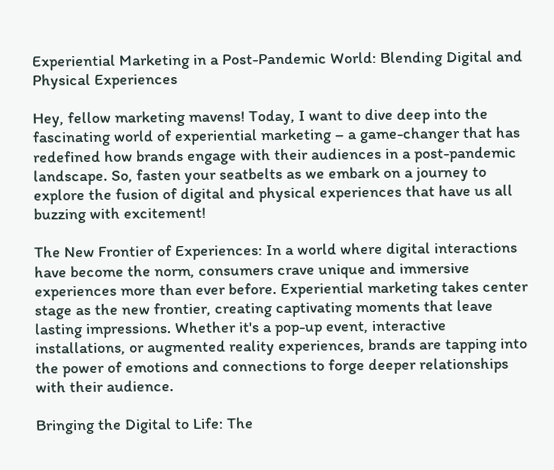Experiential Marketing in a Post-Pandemic World: Blending Digital and Physical Experiences

Hey, fellow marketing mavens! Today, I want to dive deep into the fascinating world of experiential marketing – a game-changer that has redefined how brands engage with their audiences in a post-pandemic landscape. So, fasten your seatbelts as we embark on a journey to explore the fusion of digital and physical experiences that have us all buzzing with excitement!

The New Frontier of Experiences: In a world where digital interactions have become the norm, consumers crave unique and immersive experiences more than ever before. Experiential marketing takes center stage as the new frontier, creating captivating moments that leave lasting impressions. Whether it's a pop-up event, interactive installations, or augmented reality experiences, brands are tapping into the power of emotions and connections to forge deeper relationships with their audience.

Bringing the Digital to Life: The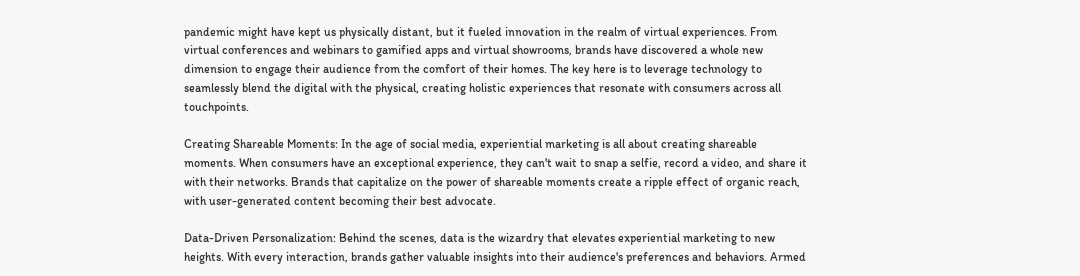pandemic might have kept us physically distant, but it fueled innovation in the realm of virtual experiences. From virtual conferences and webinars to gamified apps and virtual showrooms, brands have discovered a whole new dimension to engage their audience from the comfort of their homes. The key here is to leverage technology to seamlessly blend the digital with the physical, creating holistic experiences that resonate with consumers across all touchpoints.

Creating Shareable Moments: In the age of social media, experiential marketing is all about creating shareable moments. When consumers have an exceptional experience, they can't wait to snap a selfie, record a video, and share it with their networks. Brands that capitalize on the power of shareable moments create a ripple effect of organic reach, with user-generated content becoming their best advocate.

Data-Driven Personalization: Behind the scenes, data is the wizardry that elevates experiential marketing to new heights. With every interaction, brands gather valuable insights into their audience's preferences and behaviors. Armed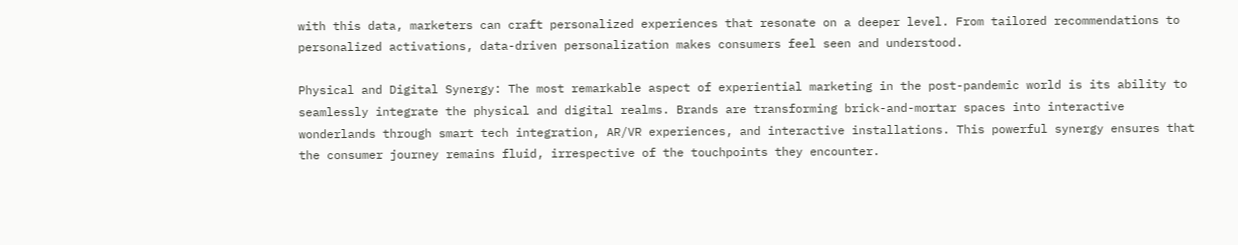with this data, marketers can craft personalized experiences that resonate on a deeper level. From tailored recommendations to personalized activations, data-driven personalization makes consumers feel seen and understood.

Physical and Digital Synergy: The most remarkable aspect of experiential marketing in the post-pandemic world is its ability to seamlessly integrate the physical and digital realms. Brands are transforming brick-and-mortar spaces into interactive wonderlands through smart tech integration, AR/VR experiences, and interactive installations. This powerful synergy ensures that the consumer journey remains fluid, irrespective of the touchpoints they encounter.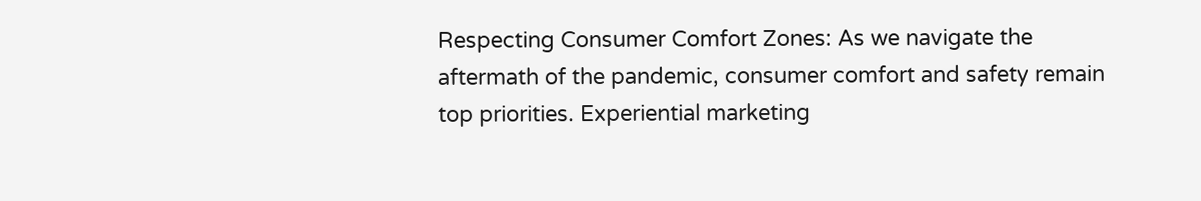Respecting Consumer Comfort Zones: As we navigate the aftermath of the pandemic, consumer comfort and safety remain top priorities. Experiential marketing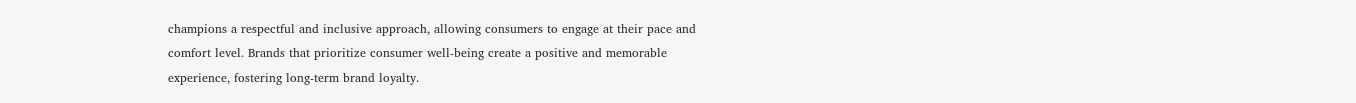champions a respectful and inclusive approach, allowing consumers to engage at their pace and comfort level. Brands that prioritize consumer well-being create a positive and memorable experience, fostering long-term brand loyalty.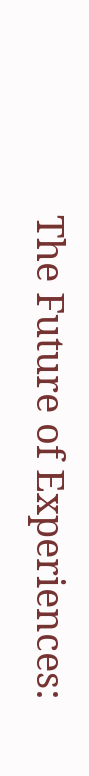The Future of Experiences: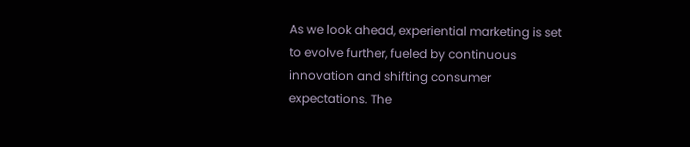As we look ahead, experiential marketing is set to evolve further, fueled by continuous innovation and shifting consumer expectations. The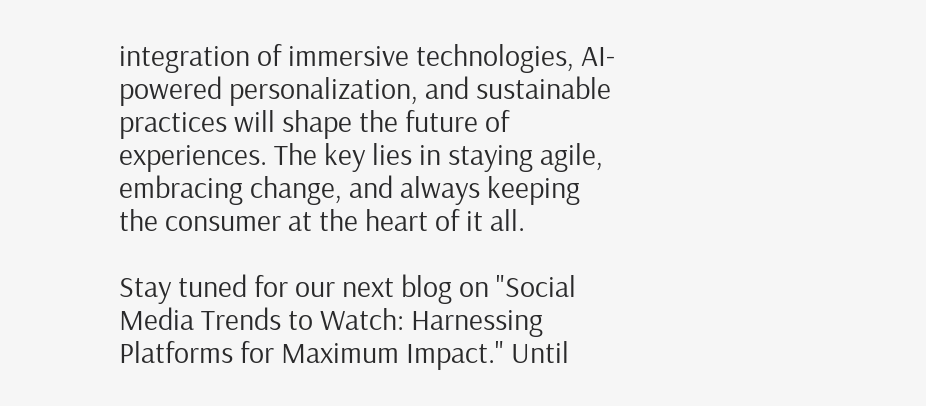integration of immersive technologies, AI-powered personalization, and sustainable practices will shape the future of experiences. The key lies in staying agile, embracing change, and always keeping the consumer at the heart of it all.

Stay tuned for our next blog on "Social Media Trends to Watch: Harnessing Platforms for Maximum Impact." Until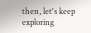then, let's keep exploring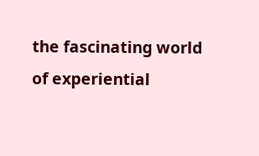the fascinating world of experiential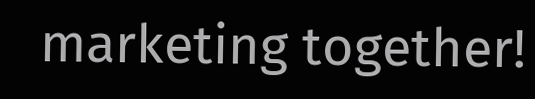marketing together!